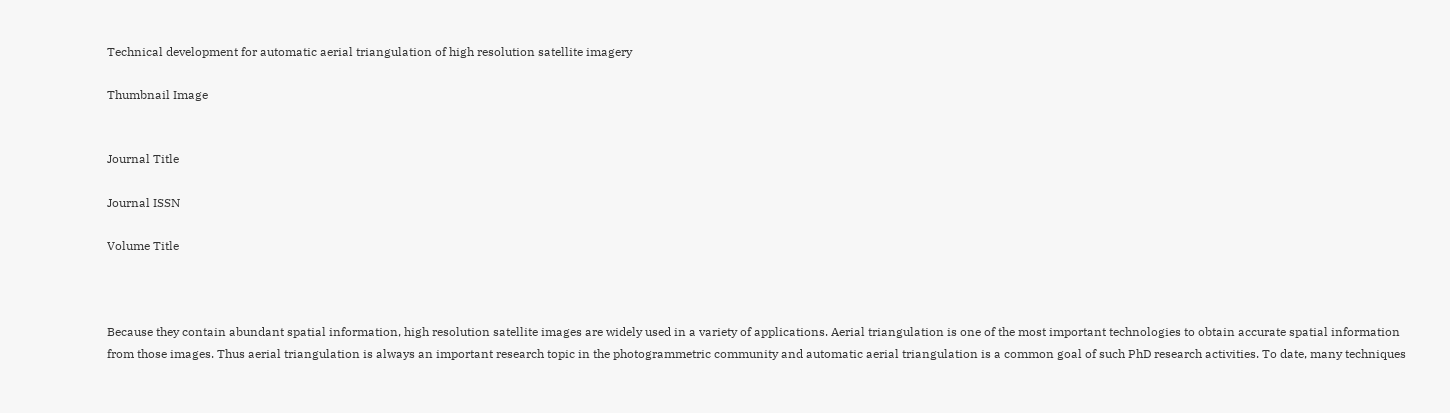Technical development for automatic aerial triangulation of high resolution satellite imagery

Thumbnail Image


Journal Title

Journal ISSN

Volume Title



Because they contain abundant spatial information, high resolution satellite images are widely used in a variety of applications. Aerial triangulation is one of the most important technologies to obtain accurate spatial information from those images. Thus aerial triangulation is always an important research topic in the photogrammetric community and automatic aerial triangulation is a common goal of such PhD research activities. To date, many techniques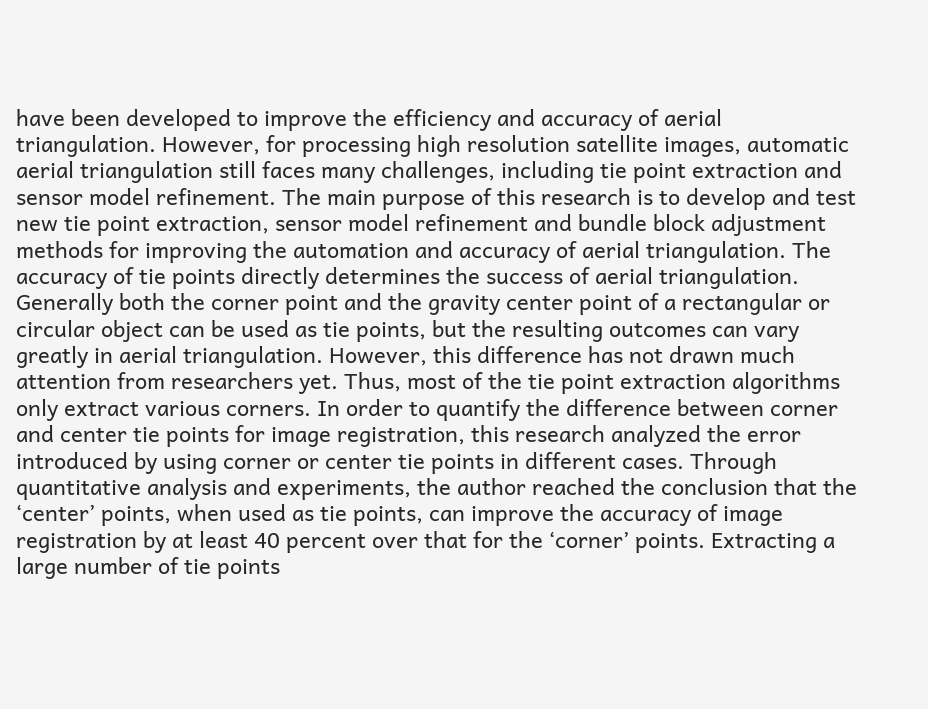have been developed to improve the efficiency and accuracy of aerial triangulation. However, for processing high resolution satellite images, automatic aerial triangulation still faces many challenges, including tie point extraction and sensor model refinement. The main purpose of this research is to develop and test new tie point extraction, sensor model refinement and bundle block adjustment methods for improving the automation and accuracy of aerial triangulation. The accuracy of tie points directly determines the success of aerial triangulation. Generally both the corner point and the gravity center point of a rectangular or circular object can be used as tie points, but the resulting outcomes can vary greatly in aerial triangulation. However, this difference has not drawn much attention from researchers yet. Thus, most of the tie point extraction algorithms only extract various corners. In order to quantify the difference between corner and center tie points for image registration, this research analyzed the error introduced by using corner or center tie points in different cases. Through quantitative analysis and experiments, the author reached the conclusion that the ‘center’ points, when used as tie points, can improve the accuracy of image registration by at least 40 percent over that for the ‘corner’ points. Extracting a large number of tie points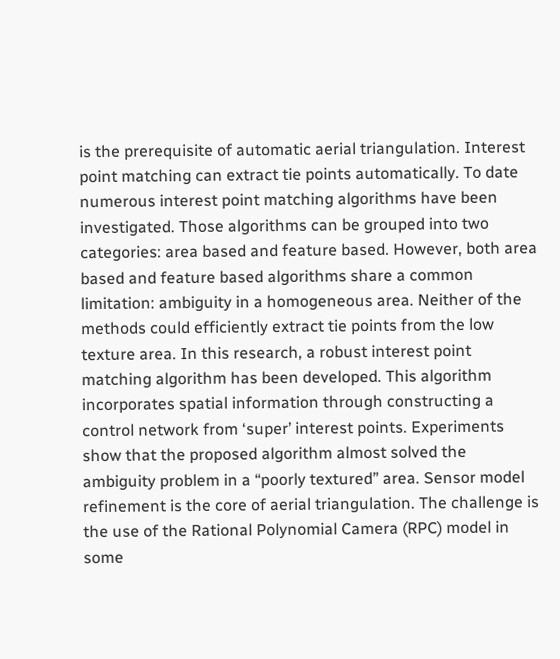is the prerequisite of automatic aerial triangulation. Interest point matching can extract tie points automatically. To date numerous interest point matching algorithms have been investigated. Those algorithms can be grouped into two categories: area based and feature based. However, both area based and feature based algorithms share a common limitation: ambiguity in a homogeneous area. Neither of the methods could efficiently extract tie points from the low texture area. In this research, a robust interest point matching algorithm has been developed. This algorithm incorporates spatial information through constructing a control network from ‘super’ interest points. Experiments show that the proposed algorithm almost solved the ambiguity problem in a “poorly textured” area. Sensor model refinement is the core of aerial triangulation. The challenge is the use of the Rational Polynomial Camera (RPC) model in some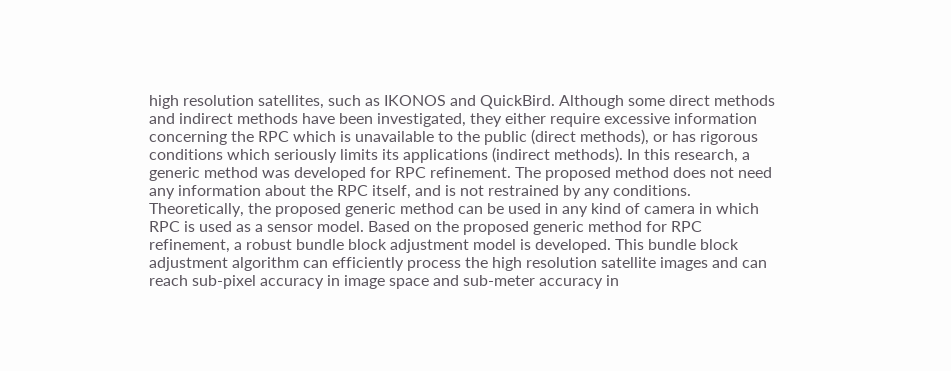high resolution satellites, such as IKONOS and QuickBird. Although some direct methods and indirect methods have been investigated, they either require excessive information concerning the RPC which is unavailable to the public (direct methods), or has rigorous conditions which seriously limits its applications (indirect methods). In this research, a generic method was developed for RPC refinement. The proposed method does not need any information about the RPC itself, and is not restrained by any conditions. Theoretically, the proposed generic method can be used in any kind of camera in which RPC is used as a sensor model. Based on the proposed generic method for RPC refinement, a robust bundle block adjustment model is developed. This bundle block adjustment algorithm can efficiently process the high resolution satellite images and can reach sub-pixel accuracy in image space and sub-meter accuracy in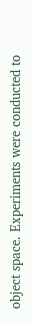object space. Experiments were conducted to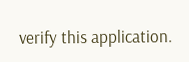verify this application.